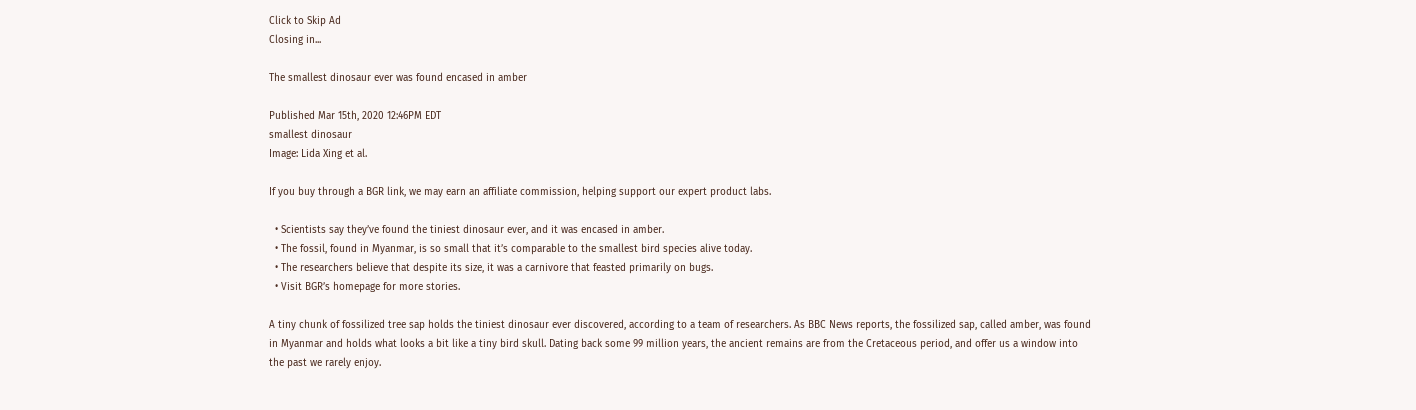Click to Skip Ad
Closing in...

The smallest dinosaur ever was found encased in amber

Published Mar 15th, 2020 12:46PM EDT
smallest dinosaur
Image: Lida Xing et al.

If you buy through a BGR link, we may earn an affiliate commission, helping support our expert product labs.

  • Scientists say they’ve found the tiniest dinosaur ever, and it was encased in amber.
  • The fossil, found in Myanmar, is so small that it’s comparable to the smallest bird species alive today.
  • The researchers believe that despite its size, it was a carnivore that feasted primarily on bugs.
  • Visit BGR’s homepage for more stories.

A tiny chunk of fossilized tree sap holds the tiniest dinosaur ever discovered, according to a team of researchers. As BBC News reports, the fossilized sap, called amber, was found in Myanmar and holds what looks a bit like a tiny bird skull. Dating back some 99 million years, the ancient remains are from the Cretaceous period, and offer us a window into the past we rarely enjoy.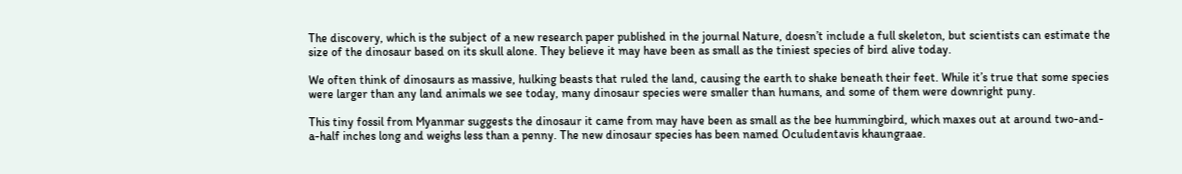The discovery, which is the subject of a new research paper published in the journal Nature, doesn’t include a full skeleton, but scientists can estimate the size of the dinosaur based on its skull alone. They believe it may have been as small as the tiniest species of bird alive today.

We often think of dinosaurs as massive, hulking beasts that ruled the land, causing the earth to shake beneath their feet. While it’s true that some species were larger than any land animals we see today, many dinosaur species were smaller than humans, and some of them were downright puny.

This tiny fossil from Myanmar suggests the dinosaur it came from may have been as small as the bee hummingbird, which maxes out at around two-and-a-half inches long and weighs less than a penny. The new dinosaur species has been named Oculudentavis khaungraae.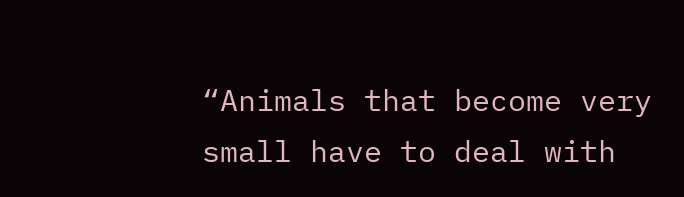“Animals that become very small have to deal with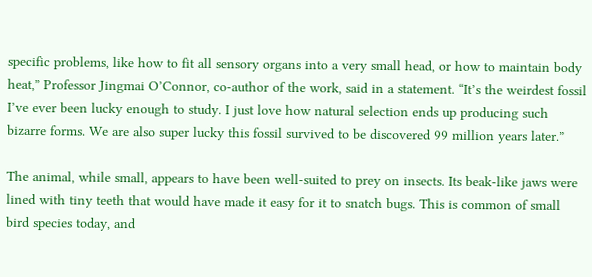specific problems, like how to fit all sensory organs into a very small head, or how to maintain body heat,” Professor Jingmai O’Connor, co-author of the work, said in a statement. “It’s the weirdest fossil I’ve ever been lucky enough to study. I just love how natural selection ends up producing such bizarre forms. We are also super lucky this fossil survived to be discovered 99 million years later.”

The animal, while small, appears to have been well-suited to prey on insects. Its beak-like jaws were lined with tiny teeth that would have made it easy for it to snatch bugs. This is common of small bird species today, and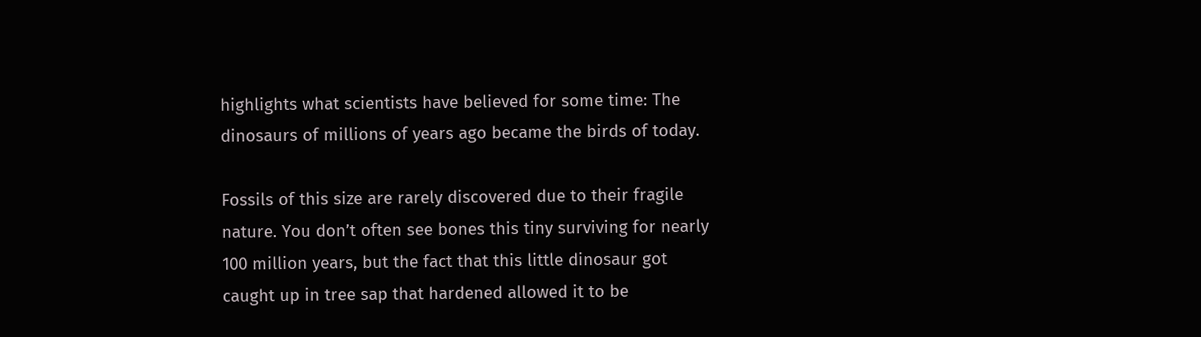highlights what scientists have believed for some time: The dinosaurs of millions of years ago became the birds of today.

Fossils of this size are rarely discovered due to their fragile nature. You don’t often see bones this tiny surviving for nearly 100 million years, but the fact that this little dinosaur got caught up in tree sap that hardened allowed it to be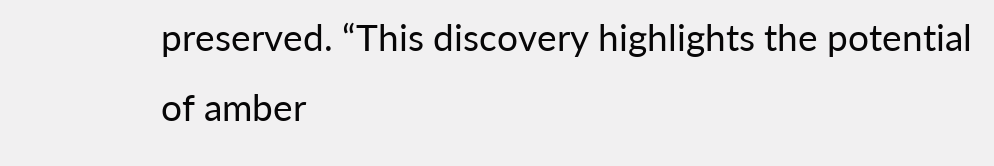preserved. “This discovery highlights the potential of amber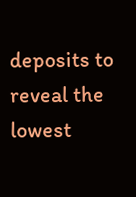deposits to reveal the lowest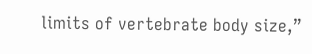limits of vertebrate body size,”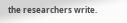the researchers write.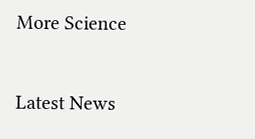More Science

Latest News